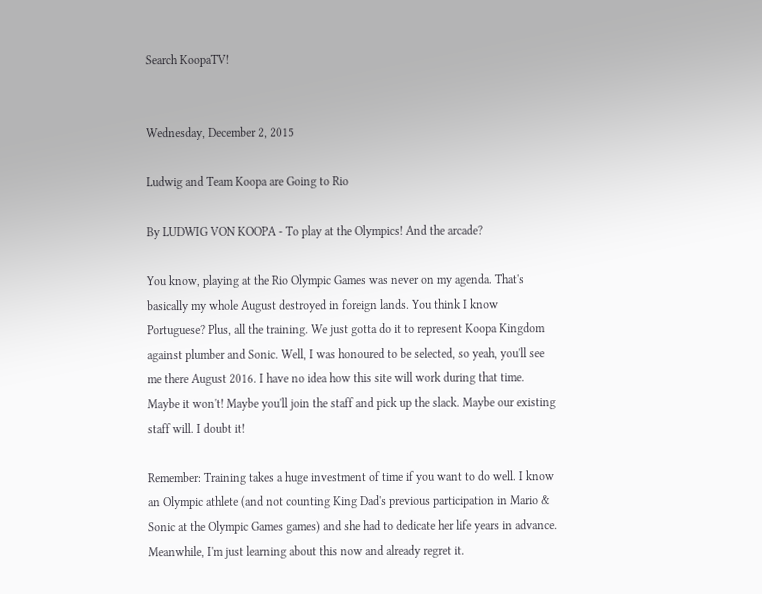Search KoopaTV!


Wednesday, December 2, 2015

Ludwig and Team Koopa are Going to Rio

By LUDWIG VON KOOPA - To play at the Olympics! And the arcade?

You know, playing at the Rio Olympic Games was never on my agenda. That's basically my whole August destroyed in foreign lands. You think I know Portuguese? Plus, all the training. We just gotta do it to represent Koopa Kingdom against plumber and Sonic. Well, I was honoured to be selected, so yeah, you'll see me there August 2016. I have no idea how this site will work during that time. Maybe it won't! Maybe you'll join the staff and pick up the slack. Maybe our existing staff will. I doubt it!

Remember: Training takes a huge investment of time if you want to do well. I know an Olympic athlete (and not counting King Dad's previous participation in Mario & Sonic at the Olympic Games games) and she had to dedicate her life years in advance. Meanwhile, I'm just learning about this now and already regret it.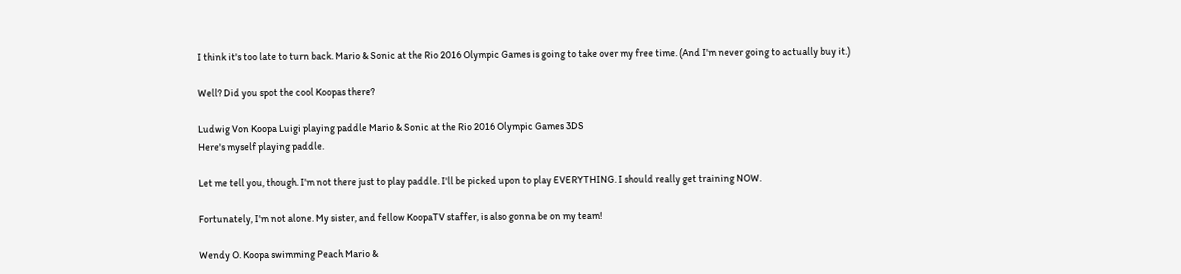I think it's too late to turn back. Mario & Sonic at the Rio 2016 Olympic Games is going to take over my free time. (And I'm never going to actually buy it.)

Well? Did you spot the cool Koopas there?

Ludwig Von Koopa Luigi playing paddle Mario & Sonic at the Rio 2016 Olympic Games 3DS
Here's myself playing paddle.

Let me tell you, though. I'm not there just to play paddle. I'll be picked upon to play EVERYTHING. I should really get training NOW.

Fortunately, I'm not alone. My sister, and fellow KoopaTV staffer, is also gonna be on my team!

Wendy O. Koopa swimming Peach Mario &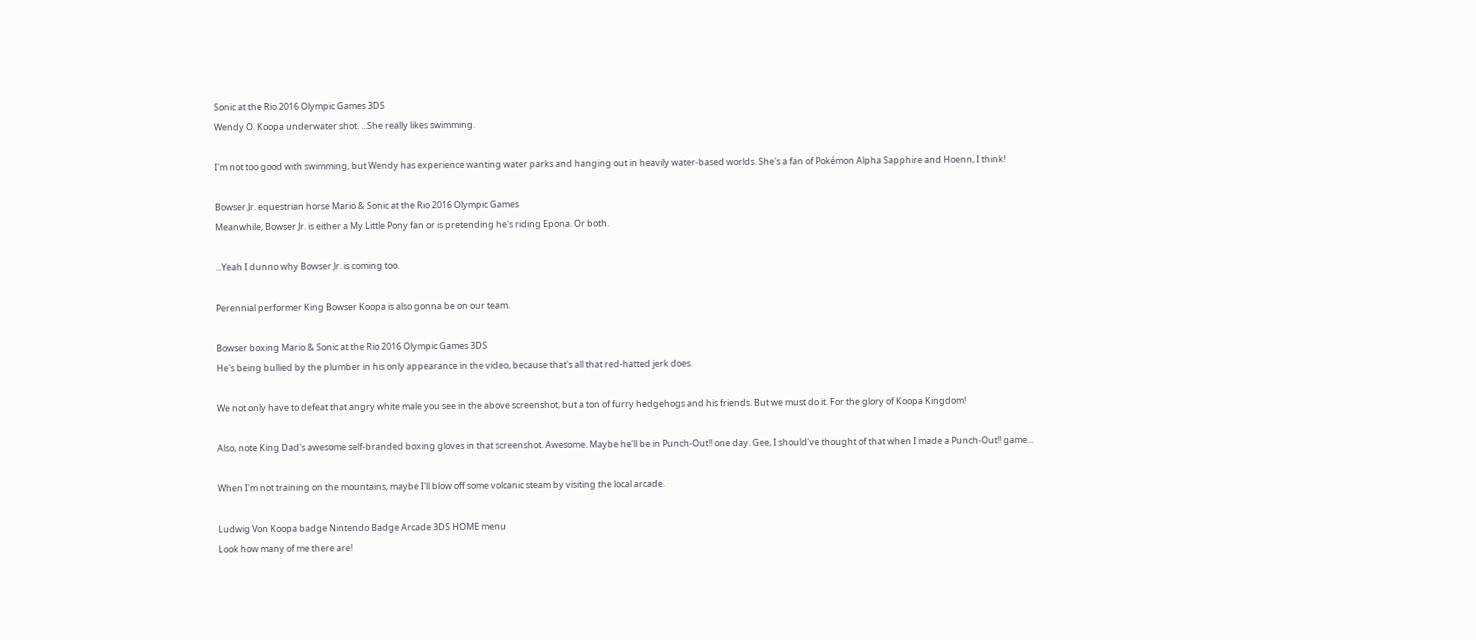Sonic at the Rio 2016 Olympic Games 3DS
Wendy O. Koopa underwater shot. ...She really likes swimming.

I'm not too good with swimming, but Wendy has experience wanting water parks and hanging out in heavily water-based worlds. She's a fan of Pokémon Alpha Sapphire and Hoenn, I think!

Bowser Jr. equestrian horse Mario & Sonic at the Rio 2016 Olympic Games
Meanwhile, Bowser Jr. is either a My Little Pony fan or is pretending he's riding Epona. Or both.

...Yeah I dunno why Bowser Jr. is coming too.

Perennial performer King Bowser Koopa is also gonna be on our team.

Bowser boxing Mario & Sonic at the Rio 2016 Olympic Games 3DS
He's being bullied by the plumber in his only appearance in the video, because that's all that red-hatted jerk does.

We not only have to defeat that angry white male you see in the above screenshot, but a ton of furry hedgehogs and his friends. But we must do it. For the glory of Koopa Kingdom!

Also, note King Dad's awesome self-branded boxing gloves in that screenshot. Awesome. Maybe he'll be in Punch-Out!! one day. Gee, I should've thought of that when I made a Punch-Out!! game...

When I'm not training on the mountains, maybe I'll blow off some volcanic steam by visiting the local arcade.

Ludwig Von Koopa badge Nintendo Badge Arcade 3DS HOME menu
Look how many of me there are!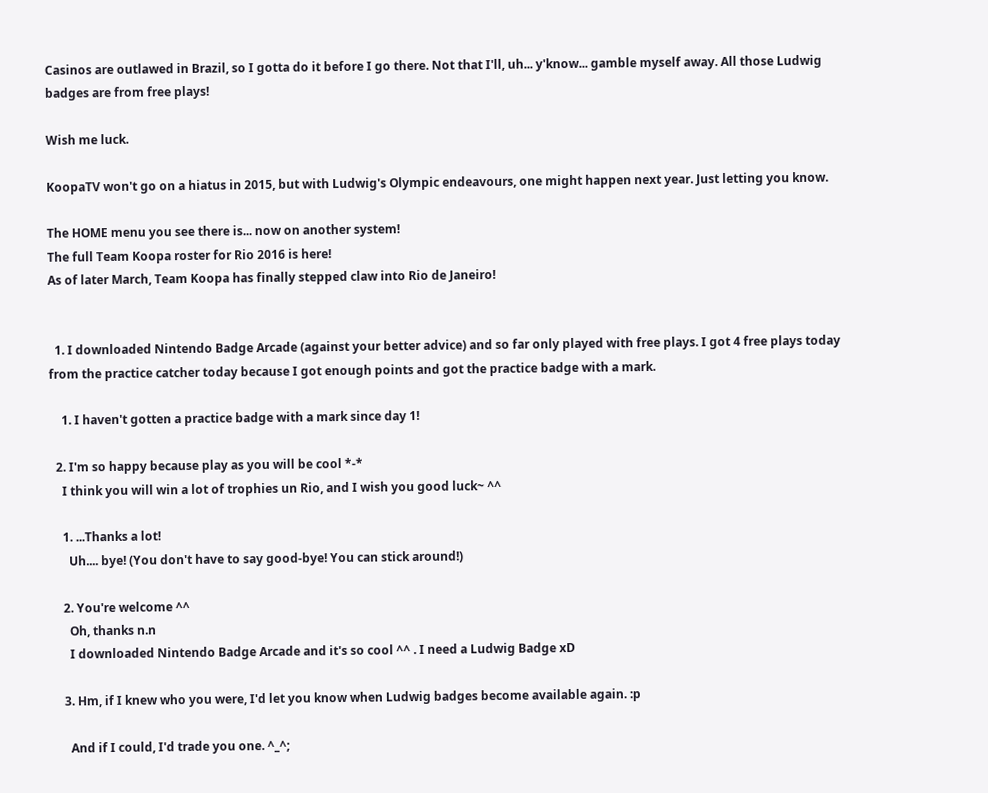Casinos are outlawed in Brazil, so I gotta do it before I go there. Not that I'll, uh... y'know... gamble myself away. All those Ludwig badges are from free plays!

Wish me luck.

KoopaTV won't go on a hiatus in 2015, but with Ludwig's Olympic endeavours, one might happen next year. Just letting you know.

The HOME menu you see there is... now on another system!
The full Team Koopa roster for Rio 2016 is here!
As of later March, Team Koopa has finally stepped claw into Rio de Janeiro!


  1. I downloaded Nintendo Badge Arcade (against your better advice) and so far only played with free plays. I got 4 free plays today from the practice catcher today because I got enough points and got the practice badge with a mark.

    1. I haven't gotten a practice badge with a mark since day 1!

  2. I'm so happy because play as you will be cool *-*
    I think you will win a lot of trophies un Rio, and I wish you good luck~ ^^

    1. ...Thanks a lot!
      Uh.... bye! (You don't have to say good-bye! You can stick around!)

    2. You're welcome ^^
      Oh, thanks n.n
      I downloaded Nintendo Badge Arcade and it's so cool ^^ . I need a Ludwig Badge xD

    3. Hm, if I knew who you were, I'd let you know when Ludwig badges become available again. :p

      And if I could, I'd trade you one. ^_^;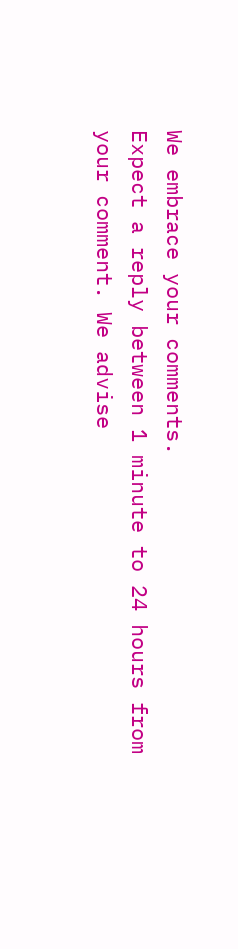We embrace your comments.
Expect a reply between 1 minute to 24 hours from your comment. We advise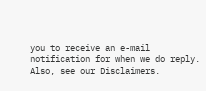you to receive an e-mail notification for when we do reply.
Also, see our Disclaimers.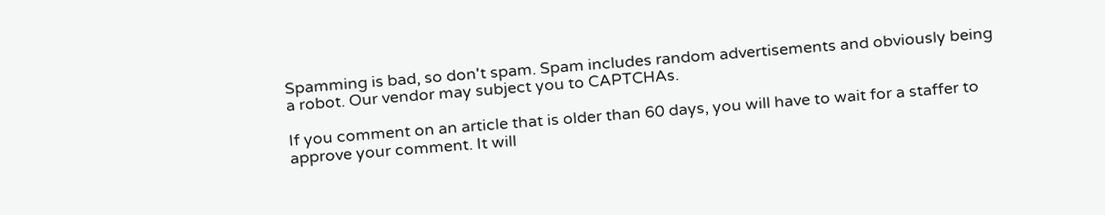Spamming is bad, so don't spam. Spam includes random advertisements and obviously being a robot. Our vendor may subject you to CAPTCHAs.

If you comment on an article that is older than 60 days, you will have to wait for a staffer to approve your comment. It will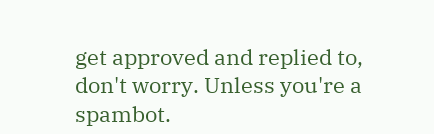get approved and replied to, don't worry. Unless you're a spambot.